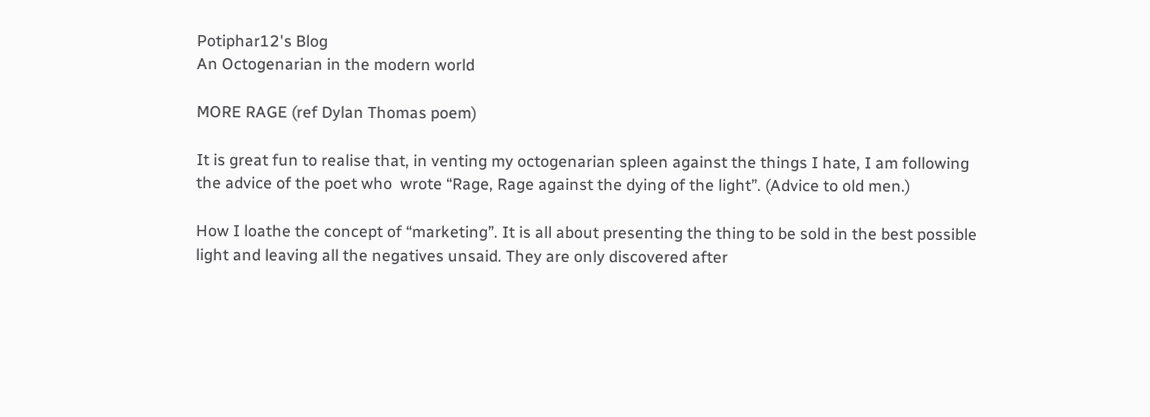Potiphar12's Blog
An Octogenarian in the modern world

MORE RAGE (ref Dylan Thomas poem)

It is great fun to realise that, in venting my octogenarian spleen against the things I hate, I am following the advice of the poet who  wrote “Rage, Rage against the dying of the light”. (Advice to old men.)

How I loathe the concept of “marketing”. It is all about presenting the thing to be sold in the best possible light and leaving all the negatives unsaid. They are only discovered after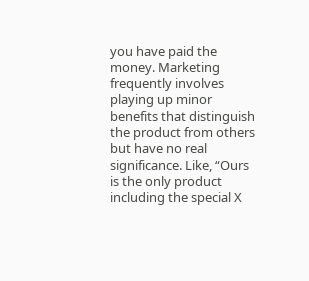you have paid the money. Marketing frequently involves playing up minor benefits that distinguish the product from others but have no real significance. Like, “Ours is the only product including the special X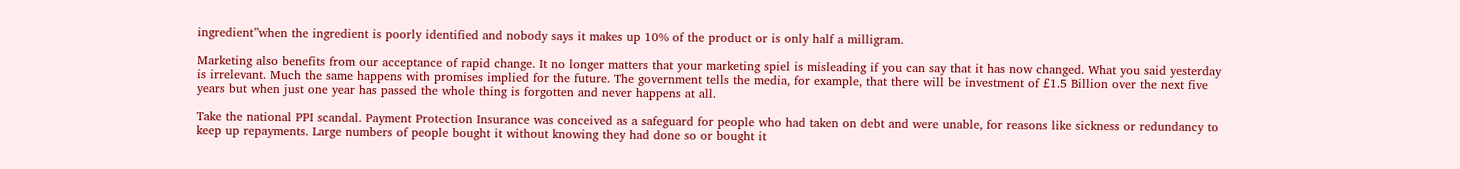ingredient”when the ingredient is poorly identified and nobody says it makes up 10% of the product or is only half a milligram.

Marketing also benefits from our acceptance of rapid change. It no longer matters that your marketing spiel is misleading if you can say that it has now changed. What you said yesterday is irrelevant. Much the same happens with promises implied for the future. The government tells the media, for example, that there will be investment of £1.5 Billion over the next five years but when just one year has passed the whole thing is forgotten and never happens at all.

Take the national PPI scandal. Payment Protection Insurance was conceived as a safeguard for people who had taken on debt and were unable, for reasons like sickness or redundancy to keep up repayments. Large numbers of people bought it without knowing they had done so or bought it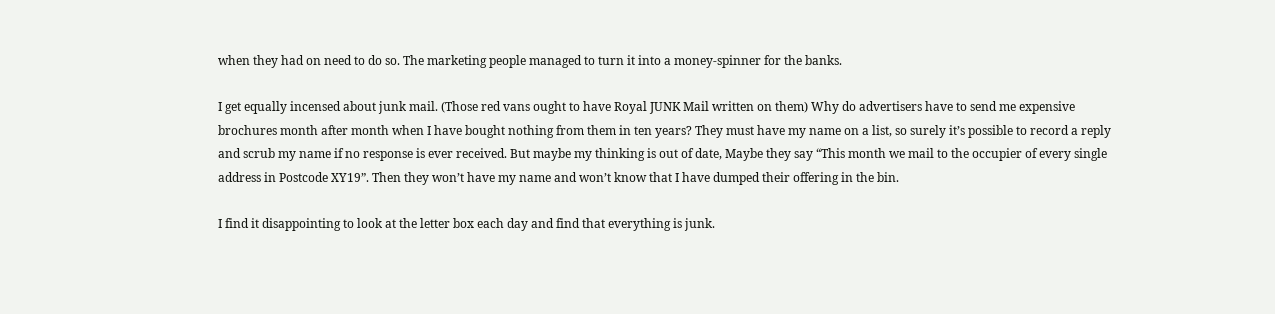when they had on need to do so. The marketing people managed to turn it into a money-spinner for the banks.

I get equally incensed about junk mail. (Those red vans ought to have Royal JUNK Mail written on them) Why do advertisers have to send me expensive brochures month after month when I have bought nothing from them in ten years? They must have my name on a list, so surely it’s possible to record a reply and scrub my name if no response is ever received. But maybe my thinking is out of date, Maybe they say “This month we mail to the occupier of every single address in Postcode XY19”. Then they won’t have my name and won’t know that I have dumped their offering in the bin.

I find it disappointing to look at the letter box each day and find that everything is junk.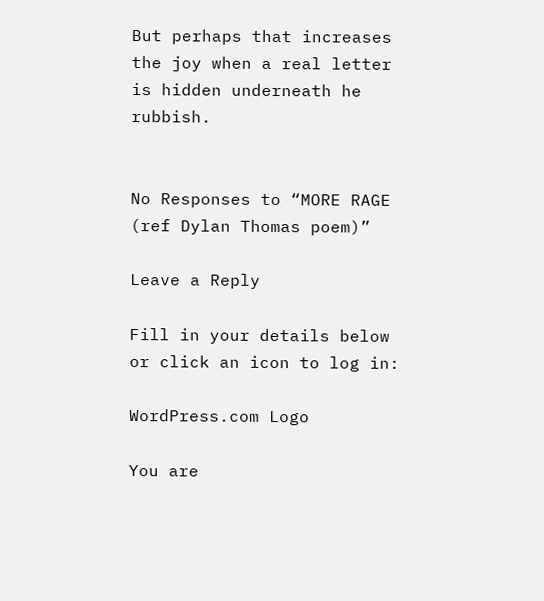But perhaps that increases the joy when a real letter is hidden underneath he rubbish.


No Responses to “MORE RAGE (ref Dylan Thomas poem)”

Leave a Reply

Fill in your details below or click an icon to log in:

WordPress.com Logo

You are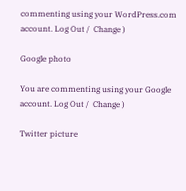commenting using your WordPress.com account. Log Out /  Change )

Google photo

You are commenting using your Google account. Log Out /  Change )

Twitter picture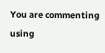You are commenting using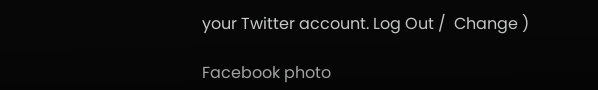your Twitter account. Log Out /  Change )

Facebook photo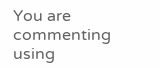You are commenting using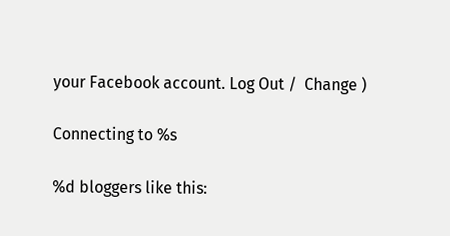your Facebook account. Log Out /  Change )

Connecting to %s

%d bloggers like this: